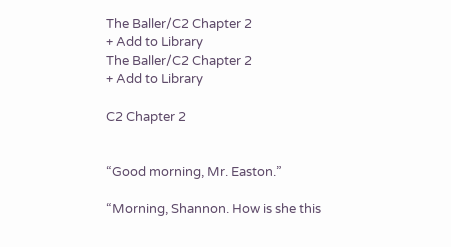The Baller/C2 Chapter 2
+ Add to Library
The Baller/C2 Chapter 2
+ Add to Library

C2 Chapter 2


“Good morning, Mr. Easton.”

“Morning, Shannon. How is she this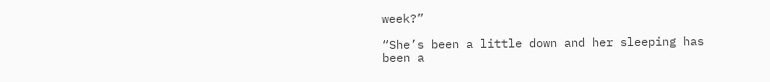week?”

“She’s been a little down and her sleeping has been a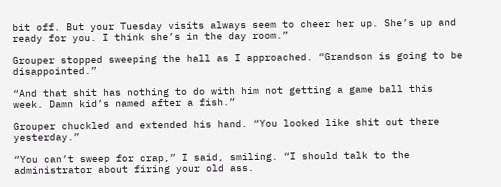bit off. But your Tuesday visits always seem to cheer her up. She’s up and ready for you. I think she’s in the day room.”

Grouper stopped sweeping the hall as I approached. “Grandson is going to be disappointed.”

“And that shit has nothing to do with him not getting a game ball this week. Damn kid’s named after a fish.”

Grouper chuckled and extended his hand. “You looked like shit out there yesterday.”

“You can’t sweep for crap,” I said, smiling. “I should talk to the administrator about firing your old ass.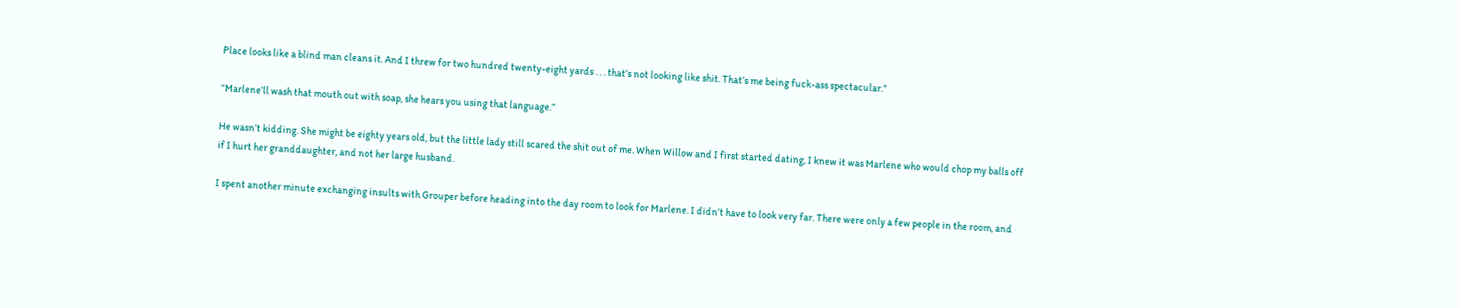Place looks like a blind man cleans it. And I threw for two hundred twenty-eight yards . . . that’s not looking like shit. That’s me being fuck-ass spectacular.”

“Marlene’ll wash that mouth out with soap, she hears you using that language.”

He wasn’t kidding. She might be eighty years old, but the little lady still scared the shit out of me. When Willow and I first started dating, I knew it was Marlene who would chop my balls off if I hurt her granddaughter, and not her large husband.

I spent another minute exchanging insults with Grouper before heading into the day room to look for Marlene. I didn’t have to look very far. There were only a few people in the room, and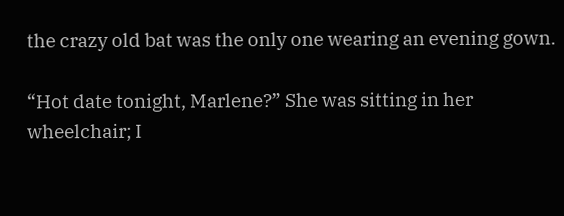the crazy old bat was the only one wearing an evening gown.

“Hot date tonight, Marlene?” She was sitting in her wheelchair; I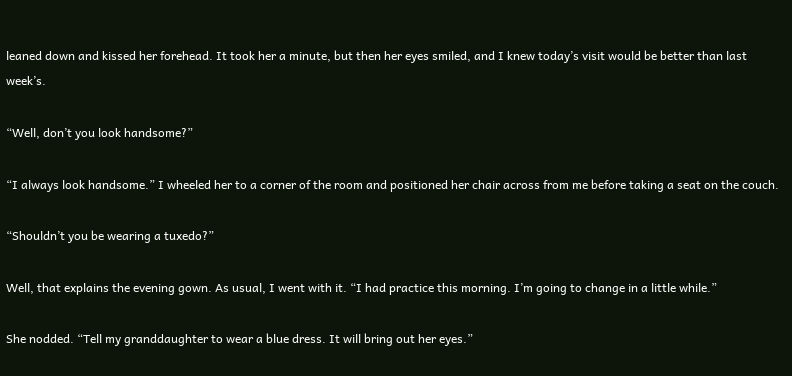leaned down and kissed her forehead. It took her a minute, but then her eyes smiled, and I knew today’s visit would be better than last week’s.

“Well, don’t you look handsome?”

“I always look handsome.” I wheeled her to a corner of the room and positioned her chair across from me before taking a seat on the couch.

“Shouldn’t you be wearing a tuxedo?”

Well, that explains the evening gown. As usual, I went with it. “I had practice this morning. I’m going to change in a little while.”

She nodded. “Tell my granddaughter to wear a blue dress. It will bring out her eyes.”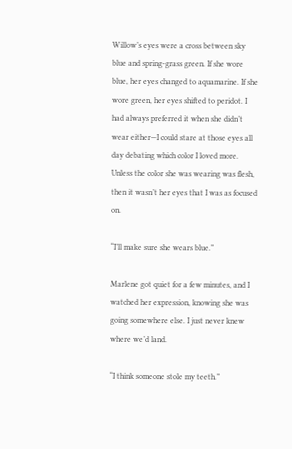Willow’s eyes were a cross between sky blue and spring-grass green. If she wore blue, her eyes changed to aquamarine. If she wore green, her eyes shifted to peridot. I had always preferred it when she didn’t wear either—I could stare at those eyes all day debating which color I loved more. Unless the color she was wearing was flesh, then it wasn’t her eyes that I was as focused on.

“I’ll make sure she wears blue.”

Marlene got quiet for a few minutes, and I watched her expression, knowing she was going somewhere else. I just never knew where we’d land.

“I think someone stole my teeth.”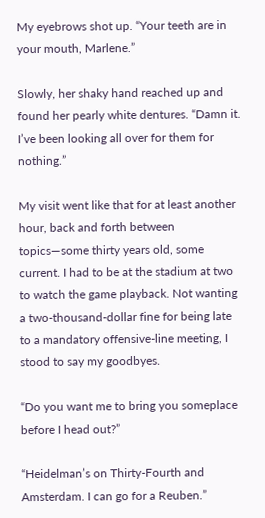My eyebrows shot up. “Your teeth are in your mouth, Marlene.”

Slowly, her shaky hand reached up and found her pearly white dentures. “Damn it. I’ve been looking all over for them for nothing.”

My visit went like that for at least another hour, back and forth between topics—some thirty years old, some current. I had to be at the stadium at two to watch the game playback. Not wanting a two-thousand-dollar fine for being late to a mandatory offensive-line meeting, I stood to say my goodbyes.

“Do you want me to bring you someplace before I head out?”

“Heidelman’s on Thirty-Fourth and Amsterdam. I can go for a Reuben.”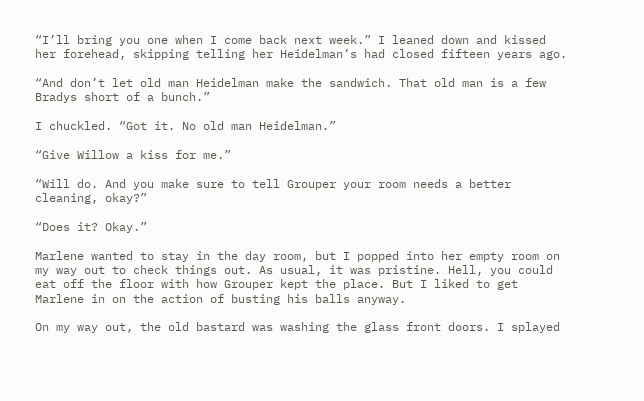“I’ll bring you one when I come back next week.” I leaned down and kissed her forehead, skipping telling her Heidelman’s had closed fifteen years ago.

“And don’t let old man Heidelman make the sandwich. That old man is a few Bradys short of a bunch.”

I chuckled. “Got it. No old man Heidelman.”

“Give Willow a kiss for me.”

“Will do. And you make sure to tell Grouper your room needs a better cleaning, okay?”

“Does it? Okay.”

Marlene wanted to stay in the day room, but I popped into her empty room on my way out to check things out. As usual, it was pristine. Hell, you could eat off the floor with how Grouper kept the place. But I liked to get Marlene in on the action of busting his balls anyway.

On my way out, the old bastard was washing the glass front doors. I splayed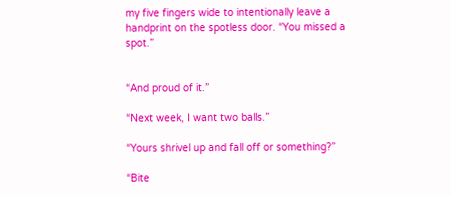my five fingers wide to intentionally leave a handprint on the spotless door. “You missed a spot.”


“And proud of it.”

“Next week, I want two balls.”

“Yours shrivel up and fall off or something?”

“Bite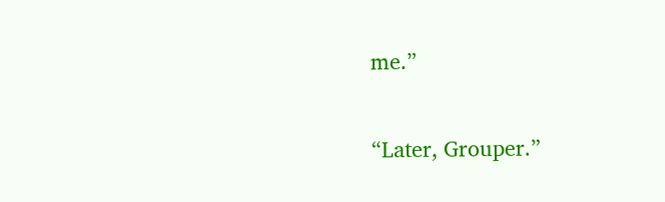me.”

“Later, Grouper.”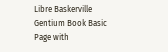Libre Baskerville
Gentium Book Basic
Page with